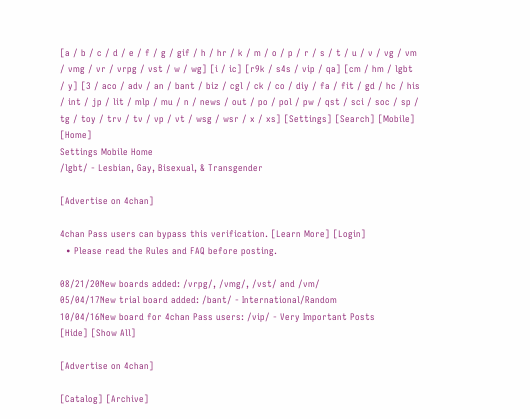[a / b / c / d / e / f / g / gif / h / hr / k / m / o / p / r / s / t / u / v / vg / vm / vmg / vr / vrpg / vst / w / wg] [i / ic] [r9k / s4s / vip / qa] [cm / hm / lgbt / y] [3 / aco / adv / an / bant / biz / cgl / ck / co / diy / fa / fit / gd / hc / his / int / jp / lit / mlp / mu / n / news / out / po / pol / pw / qst / sci / soc / sp / tg / toy / trv / tv / vp / vt / wsg / wsr / x / xs] [Settings] [Search] [Mobile] [Home]
Settings Mobile Home
/lgbt/ - Lesbian, Gay, Bisexual, & Transgender

[Advertise on 4chan]

4chan Pass users can bypass this verification. [Learn More] [Login]
  • Please read the Rules and FAQ before posting.

08/21/20New boards added: /vrpg/, /vmg/, /vst/ and /vm/
05/04/17New trial board added: /bant/ - International/Random
10/04/16New board for 4chan Pass users: /vip/ - Very Important Posts
[Hide] [Show All]

[Advertise on 4chan]

[Catalog] [Archive]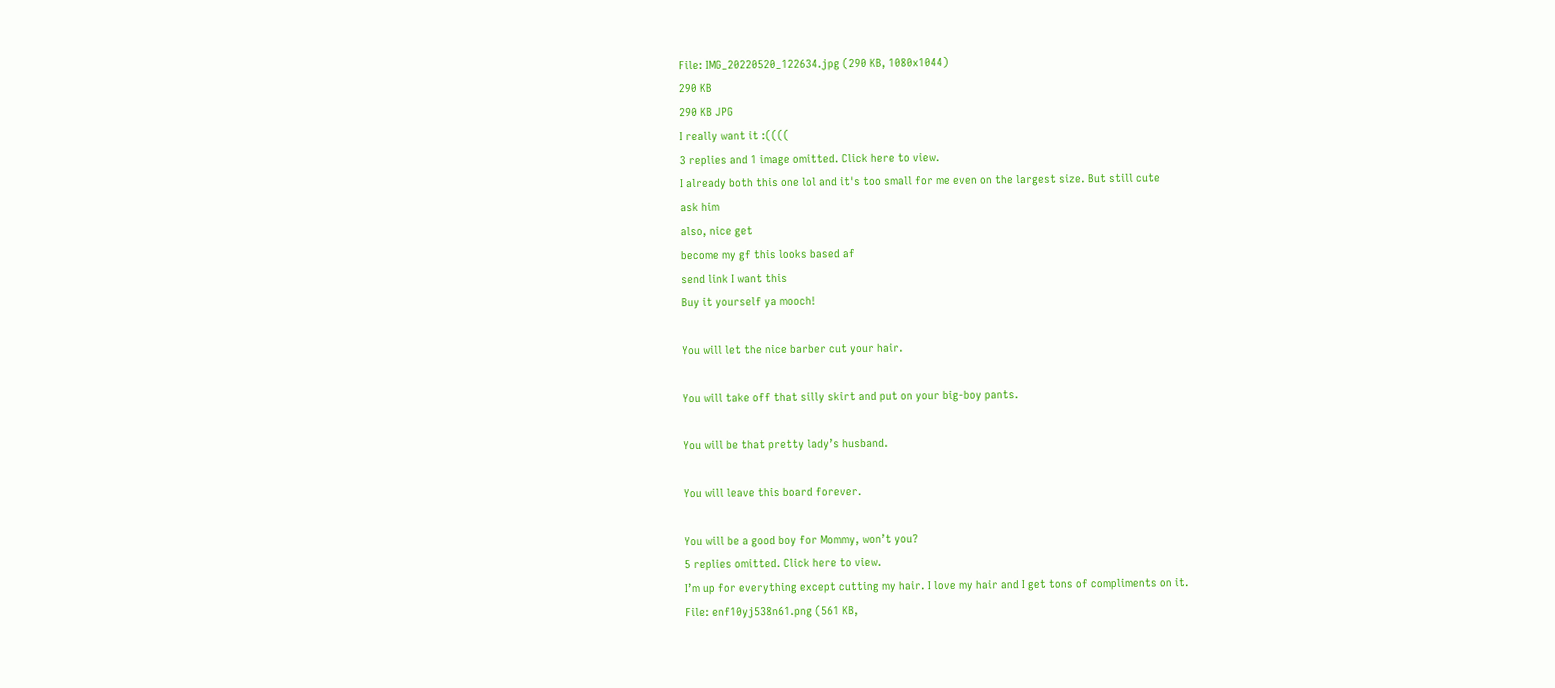File: IMG_20220520_122634.jpg (290 KB, 1080x1044)
290 KB
290 KB JPG
I really want it :((((
3 replies and 1 image omitted. Click here to view.
I already both this one lol and it's too small for me even on the largest size. But still cute
ask him
also, nice get
become my gf this looks based af
send link I want this
Buy it yourself ya mooch!

You will let the nice barber cut your hair.

You will take off that silly skirt and put on your big-boy pants.

You will be that pretty lady’s husband.

You will leave this board forever.

You will be a good boy for Mommy, won’t you?
5 replies omitted. Click here to view.
I’m up for everything except cutting my hair. I love my hair and I get tons of compliments on it.
File: enf10yj538n61.png (561 KB,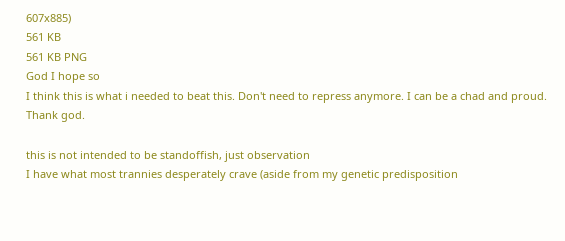607x885)
561 KB
561 KB PNG
God I hope so
I think this is what i needed to beat this. Don't need to repress anymore. I can be a chad and proud. Thank god.

this is not intended to be standoffish, just observation
I have what most trannies desperately crave (aside from my genetic predisposition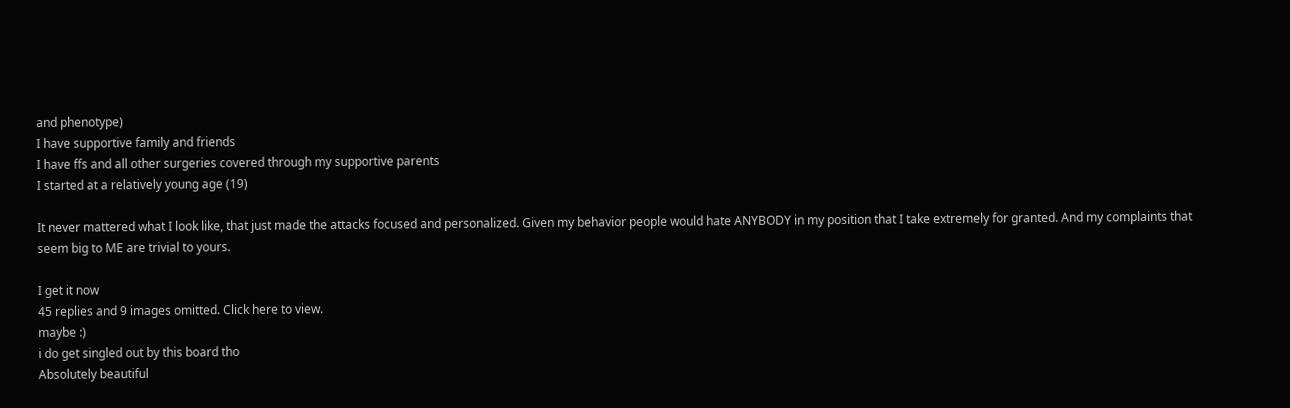and phenotype)
I have supportive family and friends
I have ffs and all other surgeries covered through my supportive parents
I started at a relatively young age (19)

It never mattered what I look like, that just made the attacks focused and personalized. Given my behavior people would hate ANYBODY in my position that I take extremely for granted. And my complaints that seem big to ME are trivial to yours.

I get it now
45 replies and 9 images omitted. Click here to view.
maybe :)
i do get singled out by this board tho
Absolutely beautiful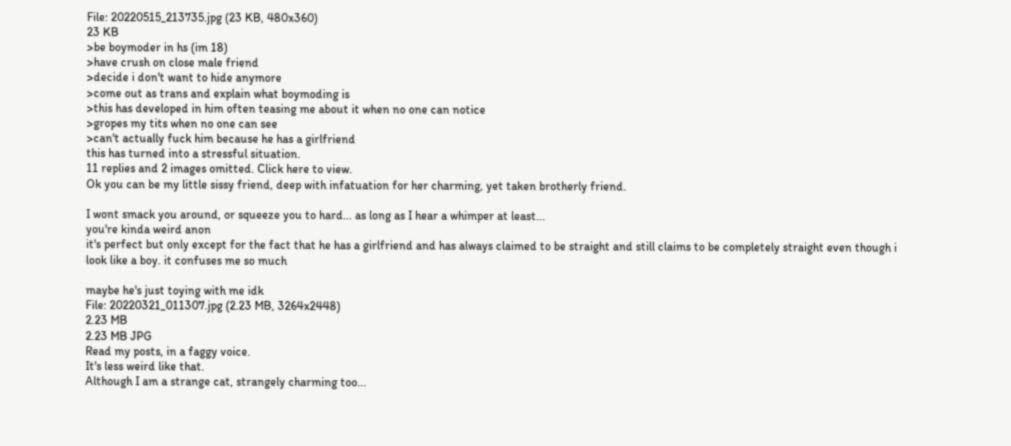File: 20220515_213735.jpg (23 KB, 480x360)
23 KB
>be boymoder in hs (im 18)
>have crush on close male friend
>decide i don't want to hide anymore
>come out as trans and explain what boymoding is
>this has developed in him often teasing me about it when no one can notice
>gropes my tits when no one can see
>can't actually fuck him because he has a girlfriend
this has turned into a stressful situation.
11 replies and 2 images omitted. Click here to view.
Ok you can be my little sissy friend, deep with infatuation for her charming, yet taken brotherly friend.

I wont smack you around, or squeeze you to hard... as long as I hear a whimper at least...
you're kinda weird anon
it's perfect but only except for the fact that he has a girlfriend and has always claimed to be straight and still claims to be completely straight even though i look like a boy. it confuses me so much

maybe he's just toying with me idk
File: 20220321_011307.jpg (2.23 MB, 3264x2448)
2.23 MB
2.23 MB JPG
Read my posts, in a faggy voice.
It's less weird like that.
Although I am a strange cat, strangely charming too...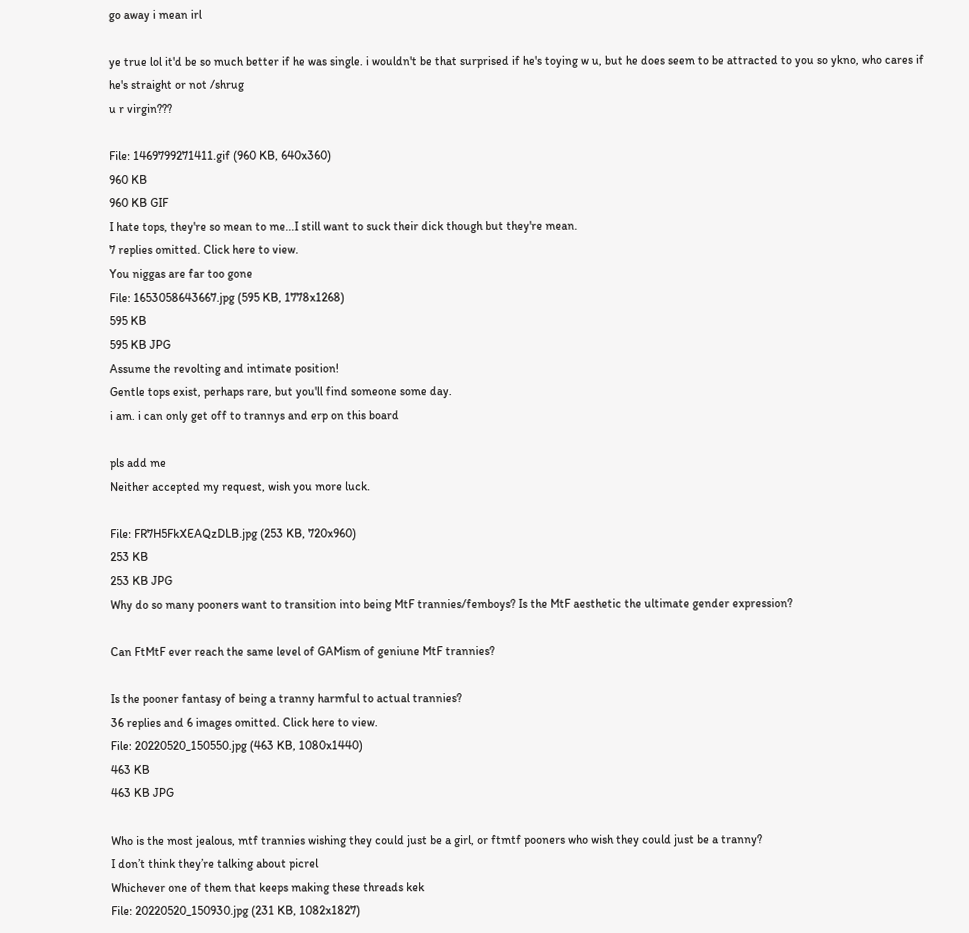go away i mean irl

ye true lol it'd be so much better if he was single. i wouldn't be that surprised if he's toying w u, but he does seem to be attracted to you so ykno, who cares if he's straight or not /shrug
u r virgin???

File: 1469799271411.gif (960 KB, 640x360)
960 KB
960 KB GIF
I hate tops, they're so mean to me...I still want to suck their dick though but they're mean.
7 replies omitted. Click here to view.
You niggas are far too gone
File: 1653058643667.jpg (595 KB, 1778x1268)
595 KB
595 KB JPG
Assume the revolting and intimate position!
Gentle tops exist, perhaps rare, but you'll find someone some day.
i am. i can only get off to trannys and erp on this board

pls add me
Neither accepted my request, wish you more luck.

File: FR7H5FkXEAQzDLB.jpg (253 KB, 720x960)
253 KB
253 KB JPG
Why do so many pooners want to transition into being MtF trannies/femboys? Is the MtF aesthetic the ultimate gender expression?

Can FtMtF ever reach the same level of GAMism of geniune MtF trannies?

Is the pooner fantasy of being a tranny harmful to actual trannies?
36 replies and 6 images omitted. Click here to view.
File: 20220520_150550.jpg (463 KB, 1080x1440)
463 KB
463 KB JPG

Who is the most jealous, mtf trannies wishing they could just be a girl, or ftmtf pooners who wish they could just be a tranny?
I don’t think they’re talking about picrel
Whichever one of them that keeps making these threads kek
File: 20220520_150930.jpg (231 KB, 1082x1827)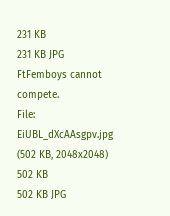231 KB
231 KB JPG
FtFemboys cannot compete.
File: EiUBL_dXcAAsgpv.jpg (502 KB, 2048x2048)
502 KB
502 KB JPG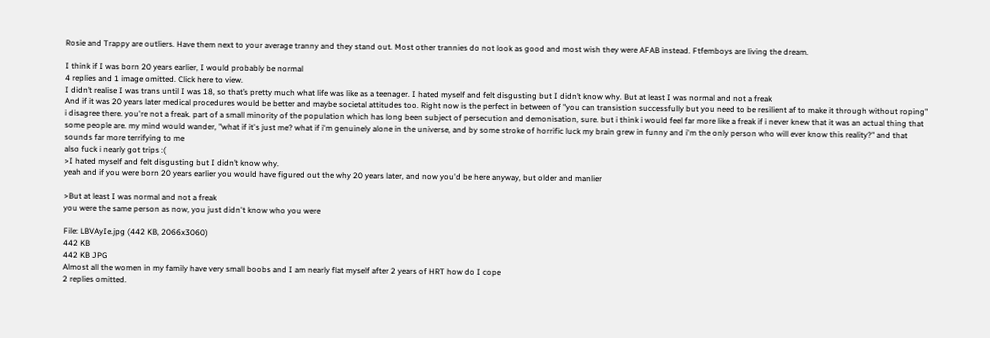Rosie and Trappy are outliers. Have them next to your average tranny and they stand out. Most other trannies do not look as good and most wish they were AFAB instead. Ftfemboys are living the dream.

I think if I was born 20 years earlier, I would probably be normal
4 replies and 1 image omitted. Click here to view.
I didn’t realise I was trans until I was 18, so that’s pretty much what life was like as a teenager. I hated myself and felt disgusting but I didn’t know why. But at least I was normal and not a freak
And if it was 20 years later medical procedures would be better and maybe societal attitudes too. Right now is the perfect in between of "you can transistion successfully but you need to be resilient af to make it through without roping"
i disagree there. you're not a freak. part of a small minority of the population which has long been subject of persecution and demonisation, sure. but i think i would feel far more like a freak if i never knew that it was an actual thing that some people are. my mind would wander, "what if it's just me? what if i'm genuinely alone in the universe, and by some stroke of horrific luck my brain grew in funny and i'm the only person who will ever know this reality?" and that sounds far more terrifying to me
also fuck i nearly got trips :(
>I hated myself and felt disgusting but I didn’t know why.
yeah and if you were born 20 years earlier you would have figured out the why 20 years later, and now you'd be here anyway, but older and manlier

>But at least I was normal and not a freak
you were the same person as now, you just didn't know who you were

File: LBVAyIe.jpg (442 KB, 2066x3060)
442 KB
442 KB JPG
Almost all the women in my family have very small boobs and I am nearly flat myself after 2 years of HRT how do I cope
2 replies omitted.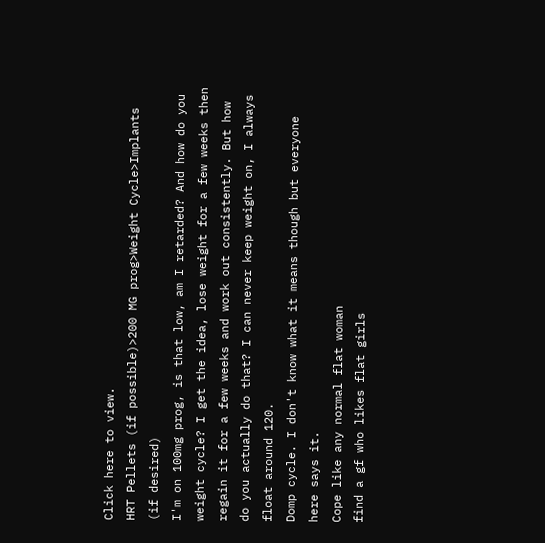Click here to view.
HRT Pellets (if possible)>200 MG prog>Weight Cycle>Implants (if desired)
I'm on 100mg prog, is that low, am I retarded? And how do you weight cycle? I get the idea, lose weight for a few weeks then regain it for a few weeks and work out consistently. But how do you actually do that? I can never keep weight on, I always float around 120.
Domp cycle. I don't know what it means though but everyone here says it.
Cope like any normal flat woman
find a gf who likes flat girls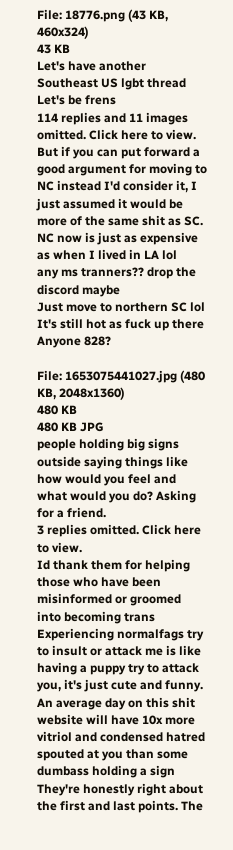File: 18776.png (43 KB, 460x324)
43 KB
Let's have another Southeast US lgbt thread
Let's be frens
114 replies and 11 images omitted. Click here to view.
But if you can put forward a good argument for moving to NC instead I'd consider it, I just assumed it would be more of the same shit as SC.
NC now is just as expensive as when I lived in LA lol
any ms tranners?? drop the discord maybe
Just move to northern SC lol
It's still hot as fuck up there
Anyone 828?

File: 1653075441027.jpg (480 KB, 2048x1360)
480 KB
480 KB JPG
people holding big signs outside saying things like
how would you feel and what would you do? Asking for a friend.
3 replies omitted. Click here to view.
Id thank them for helping those who have been misinformed or groomed into becoming trans
Experiencing normalfags try to insult or attack me is like having a puppy try to attack you, it's just cute and funny. An average day on this shit website will have 10x more vitriol and condensed hatred spouted at you than some dumbass holding a sign
They're honestly right about the first and last points. The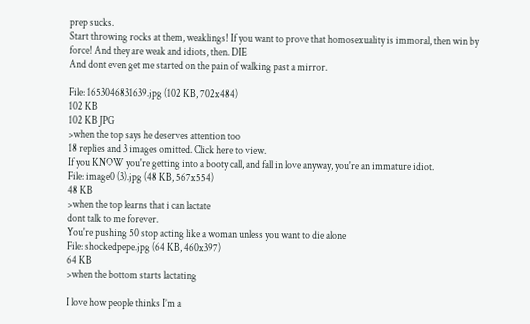prep sucks.
Start throwing rocks at them, weaklings! If you want to prove that homosexuality is immoral, then win by force! And they are weak and idiots, then. DIE
And dont even get me started on the pain of walking past a mirror.

File: 1653046831639.jpg (102 KB, 702x484)
102 KB
102 KB JPG
>when the top says he deserves attention too
18 replies and 3 images omitted. Click here to view.
If you KNOW you're getting into a booty call, and fall in love anyway, you're an immature idiot.
File: image0 (3).jpg (48 KB, 567x554)
48 KB
>when the top learns that i can lactate
dont talk to me forever.
You're pushing 50 stop acting like a woman unless you want to die alone
File: shockedpepe.jpg (64 KB, 460x397)
64 KB
>when the bottom starts lactating

I love how people thinks I’m a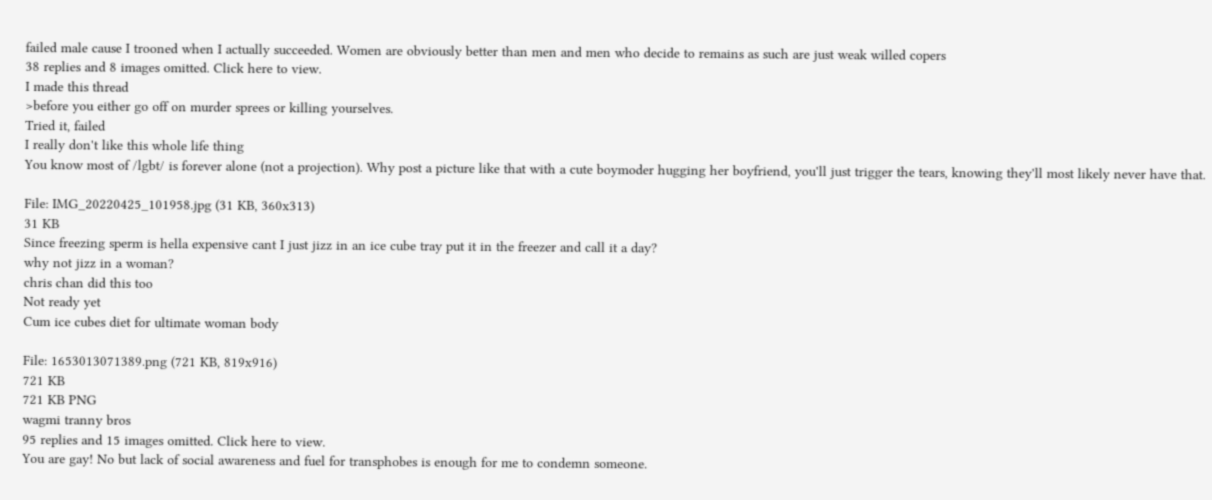failed male cause I trooned when I actually succeeded. Women are obviously better than men and men who decide to remains as such are just weak willed copers
38 replies and 8 images omitted. Click here to view.
I made this thread
>before you either go off on murder sprees or killing yourselves.
Tried it, failed
I really don't like this whole life thing
You know most of /lgbt/ is forever alone (not a projection). Why post a picture like that with a cute boymoder hugging her boyfriend, you'll just trigger the tears, knowing they'll most likely never have that.

File: IMG_20220425_101958.jpg (31 KB, 360x313)
31 KB
Since freezing sperm is hella expensive cant I just jizz in an ice cube tray put it in the freezer and call it a day?
why not jizz in a woman?
chris chan did this too
Not ready yet
Cum ice cubes diet for ultimate woman body

File: 1653013071389.png (721 KB, 819x916)
721 KB
721 KB PNG
wagmi tranny bros
95 replies and 15 images omitted. Click here to view.
You are gay! No but lack of social awareness and fuel for transphobes is enough for me to condemn someone.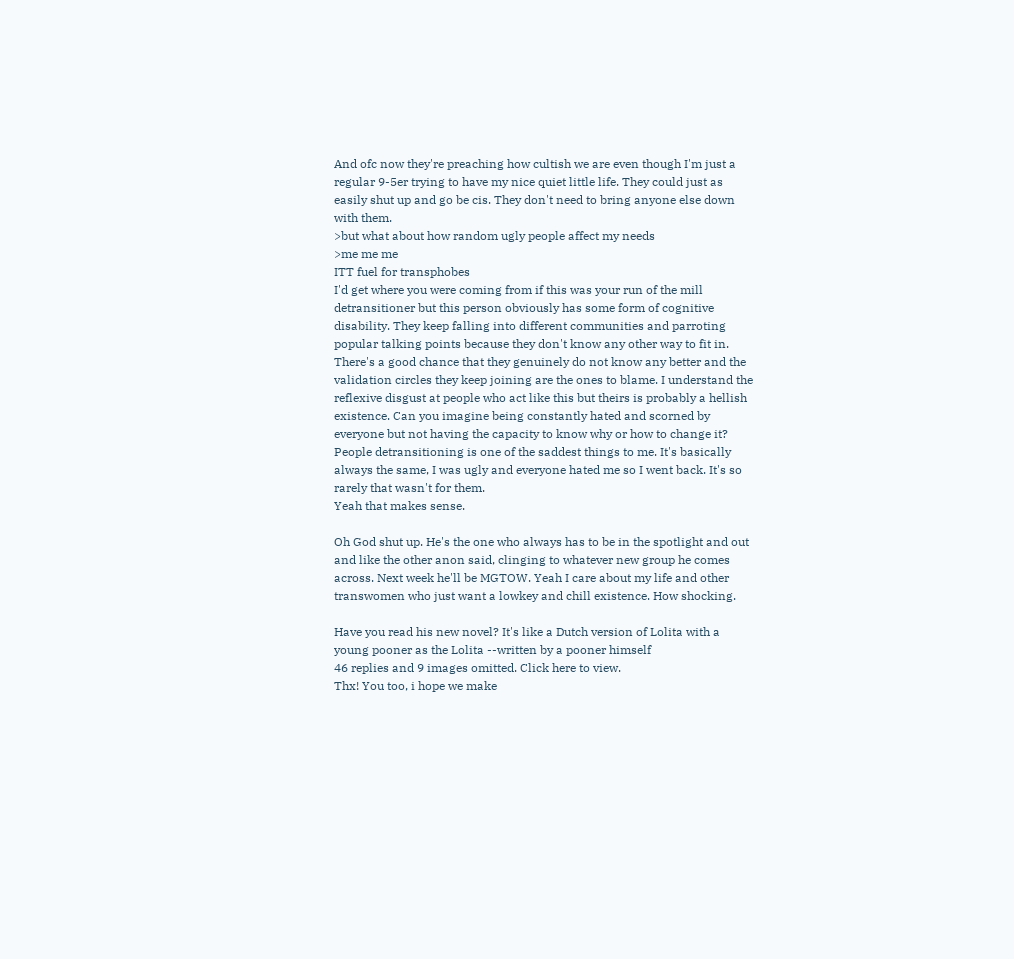And ofc now they're preaching how cultish we are even though I'm just a regular 9-5er trying to have my nice quiet little life. They could just as easily shut up and go be cis. They don't need to bring anyone else down with them.
>but what about how random ugly people affect my needs
>me me me
ITT fuel for transphobes
I'd get where you were coming from if this was your run of the mill detransitioner but this person obviously has some form of cognitive disability. They keep falling into different communities and parroting popular talking points because they don't know any other way to fit in. There's a good chance that they genuinely do not know any better and the validation circles they keep joining are the ones to blame. I understand the reflexive disgust at people who act like this but theirs is probably a hellish existence. Can you imagine being constantly hated and scorned by everyone but not having the capacity to know why or how to change it?
People detransitioning is one of the saddest things to me. It's basically always the same, I was ugly and everyone hated me so I went back. It's so rarely that wasn't for them.
Yeah that makes sense.

Oh God shut up. He's the one who always has to be in the spotlight and out and like the other anon said, clinging to whatever new group he comes across. Next week he'll be MGTOW. Yeah I care about my life and other transwomen who just want a lowkey and chill existence. How shocking.

Have you read his new novel? It's like a Dutch version of Lolita with a young pooner as the Lolita --written by a pooner himself
46 replies and 9 images omitted. Click here to view.
Thx! You too, i hope we make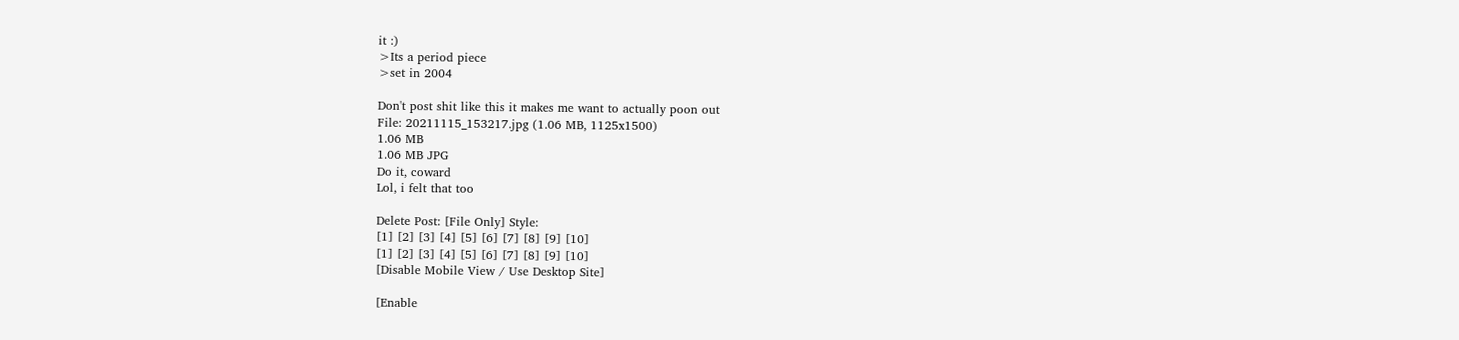it :)
>Its a period piece
>set in 2004

Don't post shit like this it makes me want to actually poon out
File: 20211115_153217.jpg (1.06 MB, 1125x1500)
1.06 MB
1.06 MB JPG
Do it, coward
Lol, i felt that too

Delete Post: [File Only] Style:
[1] [2] [3] [4] [5] [6] [7] [8] [9] [10]
[1] [2] [3] [4] [5] [6] [7] [8] [9] [10]
[Disable Mobile View / Use Desktop Site]

[Enable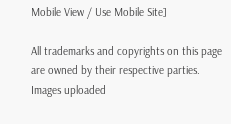Mobile View / Use Mobile Site]

All trademarks and copyrights on this page are owned by their respective parties. Images uploaded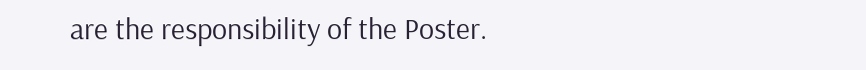are the responsibility of the Poster.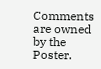Comments are owned by the Poster.